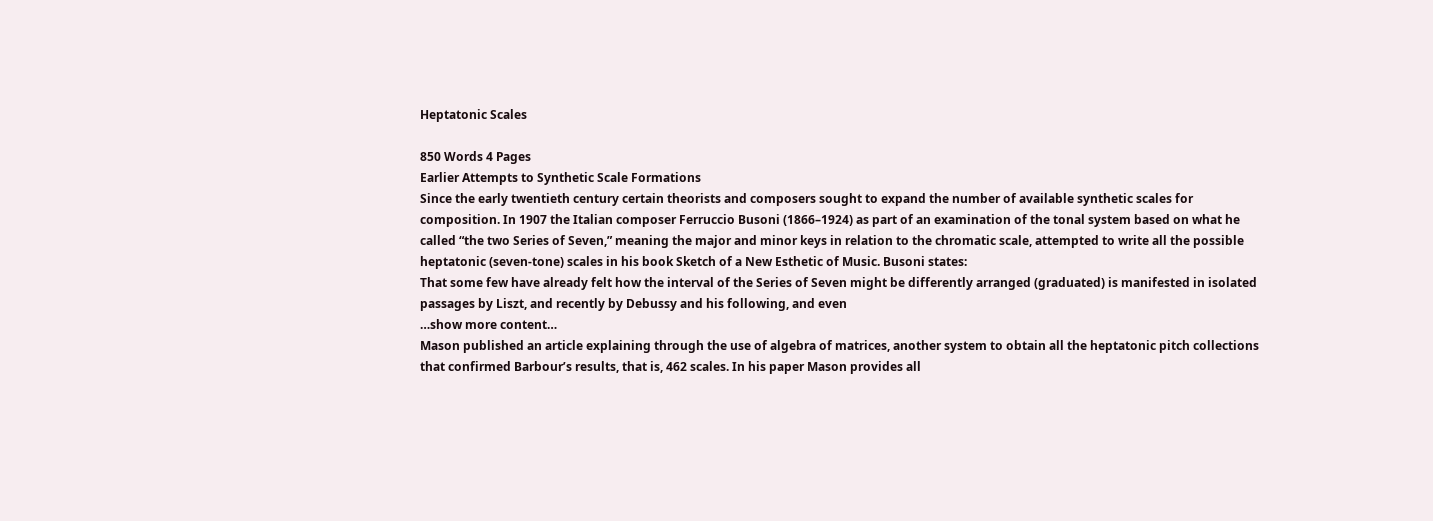Heptatonic Scales

850 Words 4 Pages
Earlier Attempts to Synthetic Scale Formations
Since the early twentieth century certain theorists and composers sought to expand the number of available synthetic scales for composition. In 1907 the Italian composer Ferruccio Busoni (1866–1924) as part of an examination of the tonal system based on what he called “the two Series of Seven,” meaning the major and minor keys in relation to the chromatic scale, attempted to write all the possible heptatonic (seven-tone) scales in his book Sketch of a New Esthetic of Music. Busoni states:
That some few have already felt how the interval of the Series of Seven might be differently arranged (graduated) is manifested in isolated passages by Liszt, and recently by Debussy and his following, and even
…show more content…
Mason published an article explaining through the use of algebra of matrices, another system to obtain all the heptatonic pitch collections that confirmed Barbour’s results, that is, 462 scales. In his paper Mason provides all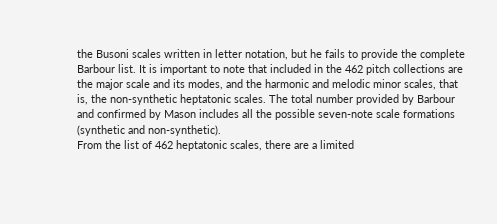the Busoni scales written in letter notation, but he fails to provide the complete Barbour list. It is important to note that included in the 462 pitch collections are the major scale and its modes, and the harmonic and melodic minor scales, that is, the non-synthetic heptatonic scales. The total number provided by Barbour and confirmed by Mason includes all the possible seven-note scale formations (synthetic and non-synthetic).
From the list of 462 heptatonic scales, there are a limited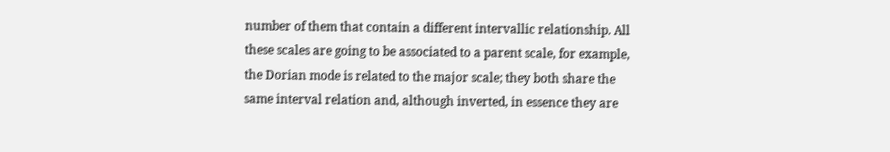number of them that contain a different intervallic relationship. All these scales are going to be associated to a parent scale, for example, the Dorian mode is related to the major scale; they both share the same interval relation and, although inverted, in essence they are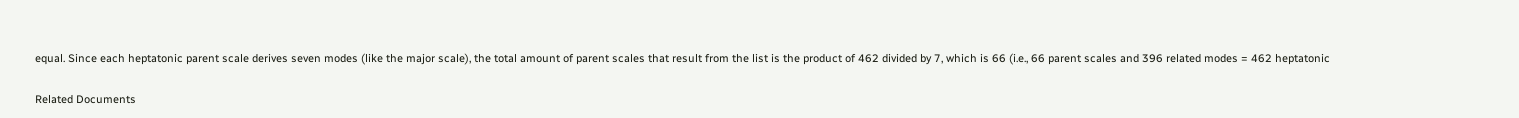equal. Since each heptatonic parent scale derives seven modes (like the major scale), the total amount of parent scales that result from the list is the product of 462 divided by 7, which is 66 (i.e., 66 parent scales and 396 related modes = 462 heptatonic

Related Documents